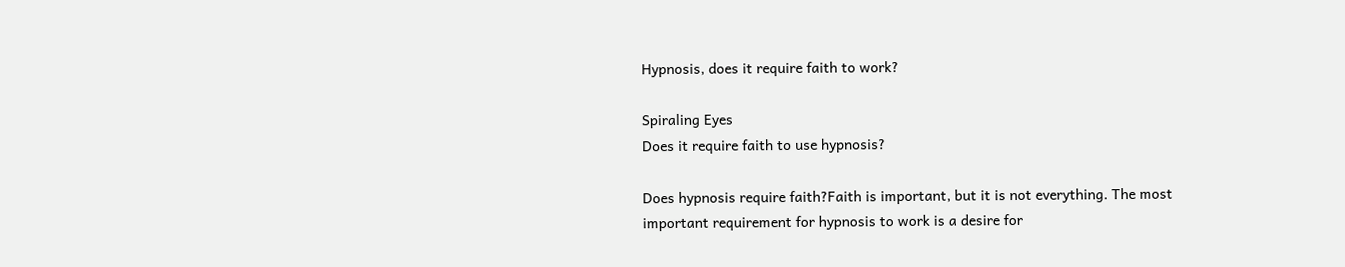Hypnosis, does it require faith to work?

Spiraling Eyes
Does it require faith to use hypnosis?

Does hypnosis require faith?Faith is important, but it is not everything. The most important requirement for hypnosis to work is a desire for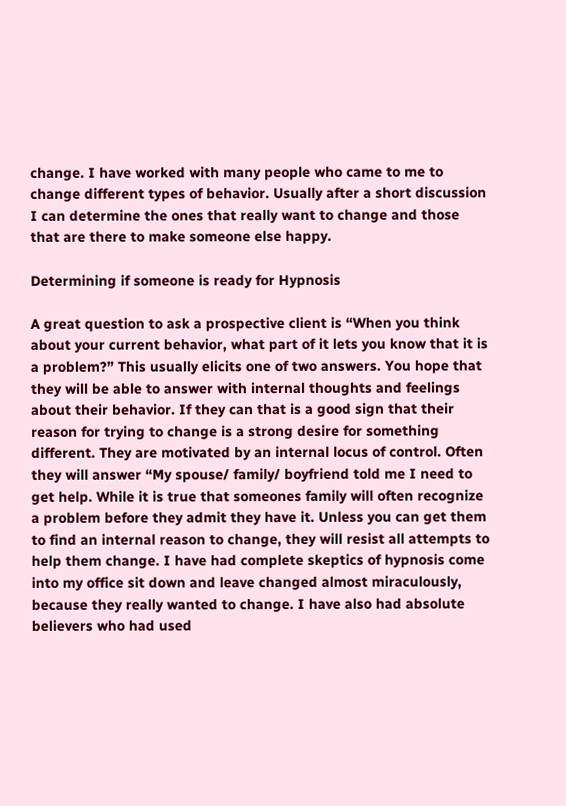change. I have worked with many people who came to me to change different types of behavior. Usually after a short discussion I can determine the ones that really want to change and those that are there to make someone else happy.

Determining if someone is ready for Hypnosis

A great question to ask a prospective client is “When you think about your current behavior, what part of it lets you know that it is a problem?” This usually elicits one of two answers. You hope that they will be able to answer with internal thoughts and feelings about their behavior. If they can that is a good sign that their reason for trying to change is a strong desire for something different. They are motivated by an internal locus of control. Often they will answer “My spouse/ family/ boyfriend told me I need to get help. While it is true that someones family will often recognize a problem before they admit they have it. Unless you can get them to find an internal reason to change, they will resist all attempts to help them change. I have had complete skeptics of hypnosis come into my office sit down and leave changed almost miraculously, because they really wanted to change. I have also had absolute believers who had used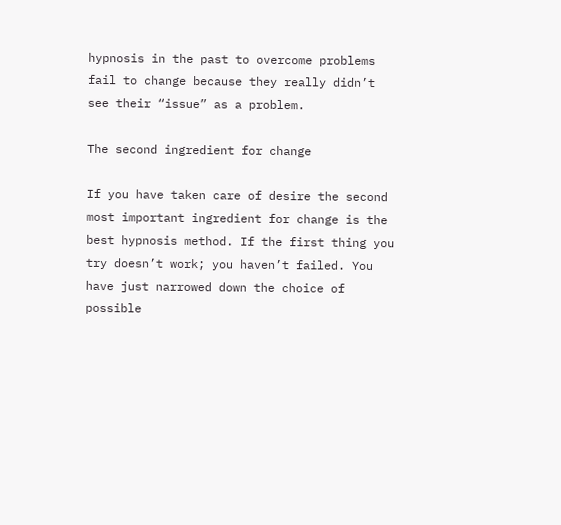hypnosis in the past to overcome problems fail to change because they really didn’t see their “issue” as a problem.

The second ingredient for change

If you have taken care of desire the second most important ingredient for change is the best hypnosis method. If the first thing you try doesn’t work; you haven’t failed. You have just narrowed down the choice of possible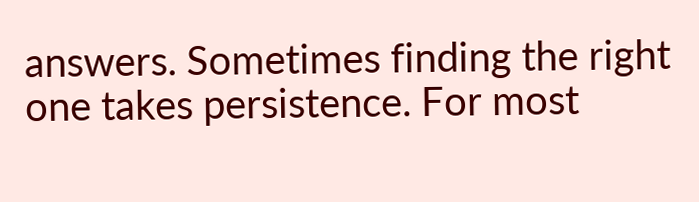answers. Sometimes finding the right one takes persistence. For most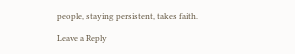people, staying persistent, takes faith.

Leave a Reply